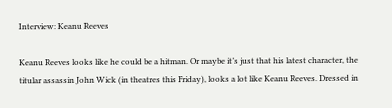Interview: Keanu Reeves

Keanu Reeves looks like he could be a hitman. Or maybe it’s just that his latest character, the titular assassin John Wick (in theatres this Friday), looks a lot like Keanu Reeves. Dressed in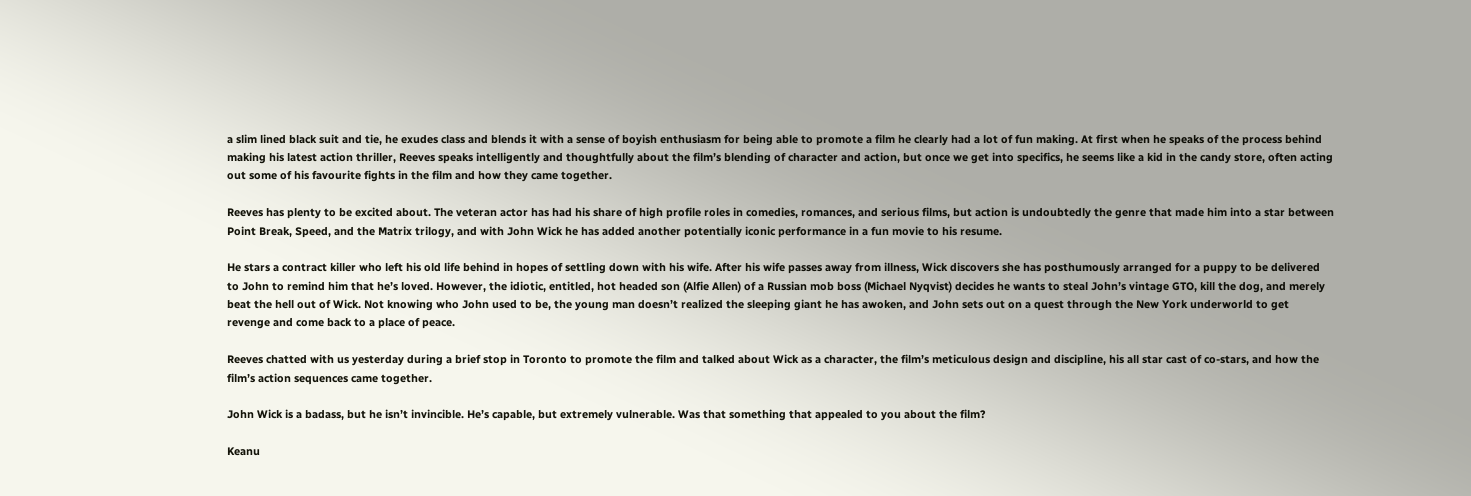a slim lined black suit and tie, he exudes class and blends it with a sense of boyish enthusiasm for being able to promote a film he clearly had a lot of fun making. At first when he speaks of the process behind making his latest action thriller, Reeves speaks intelligently and thoughtfully about the film’s blending of character and action, but once we get into specifics, he seems like a kid in the candy store, often acting out some of his favourite fights in the film and how they came together.

Reeves has plenty to be excited about. The veteran actor has had his share of high profile roles in comedies, romances, and serious films, but action is undoubtedly the genre that made him into a star between Point Break, Speed, and the Matrix trilogy, and with John Wick he has added another potentially iconic performance in a fun movie to his resume.

He stars a contract killer who left his old life behind in hopes of settling down with his wife. After his wife passes away from illness, Wick discovers she has posthumously arranged for a puppy to be delivered to John to remind him that he’s loved. However, the idiotic, entitled, hot headed son (Alfie Allen) of a Russian mob boss (Michael Nyqvist) decides he wants to steal John’s vintage GTO, kill the dog, and merely beat the hell out of Wick. Not knowing who John used to be, the young man doesn’t realized the sleeping giant he has awoken, and John sets out on a quest through the New York underworld to get revenge and come back to a place of peace.

Reeves chatted with us yesterday during a brief stop in Toronto to promote the film and talked about Wick as a character, the film’s meticulous design and discipline, his all star cast of co-stars, and how the film’s action sequences came together.

John Wick is a badass, but he isn’t invincible. He’s capable, but extremely vulnerable. Was that something that appealed to you about the film?

Keanu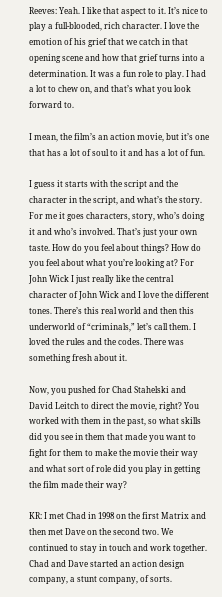Reeves: Yeah. I like that aspect to it. It’s nice to play a full-blooded, rich character. I love the emotion of his grief that we catch in that opening scene and how that grief turns into a determination. It was a fun role to play. I had a lot to chew on, and that’s what you look forward to.

I mean, the film’s an action movie, but it’s one that has a lot of soul to it and has a lot of fun.

I guess it starts with the script and the character in the script, and what’s the story. For me it goes characters, story, who’s doing it and who’s involved. That’s just your own taste. How do you feel about things? How do you feel about what you’re looking at? For John Wick I just really like the central character of John Wick and I love the different tones. There’s this real world and then this underworld of “criminals,” let’s call them. I loved the rules and the codes. There was something fresh about it.

Now, you pushed for Chad Stahelski and David Leitch to direct the movie, right? You worked with them in the past, so what skills did you see in them that made you want to fight for them to make the movie their way and what sort of role did you play in getting the film made their way?

KR: I met Chad in 1998 on the first Matrix and then met Dave on the second two. We continued to stay in touch and work together. Chad and Dave started an action design company, a stunt company, of sorts.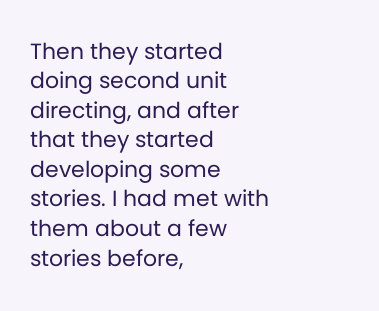Then they started doing second unit directing, and after that they started developing some stories. I had met with them about a few stories before,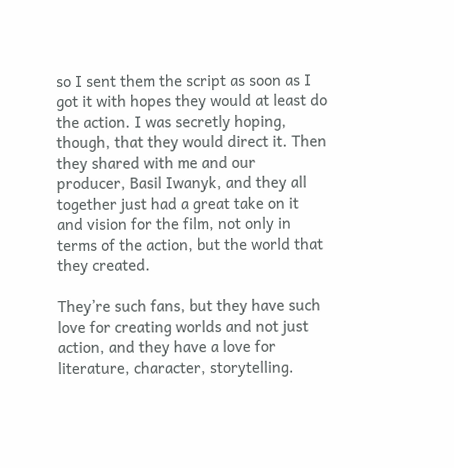so I sent them the script as soon as I got it with hopes they would at least do the action. I was secretly hoping, though, that they would direct it. Then they shared with me and our producer, Basil Iwanyk, and they all together just had a great take on it and vision for the film, not only in terms of the action, but the world that they created.

They’re such fans, but they have such love for creating worlds and not just action, and they have a love for literature, character, storytelling.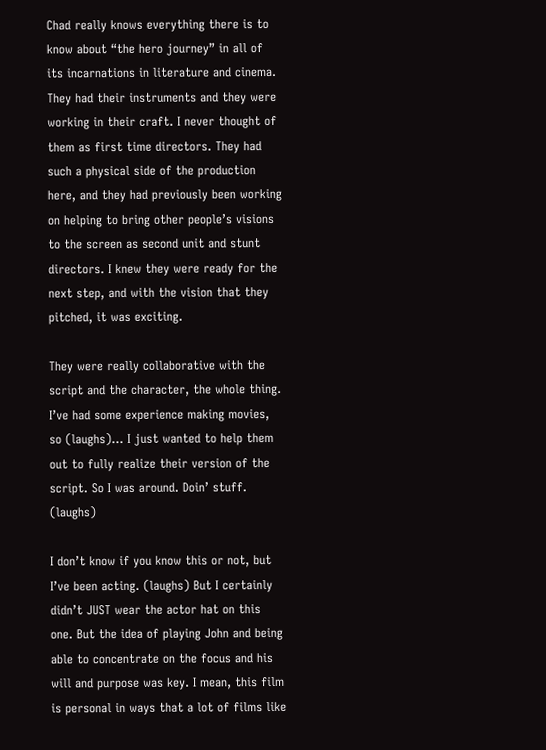Chad really knows everything there is to know about “the hero journey” in all of its incarnations in literature and cinema. They had their instruments and they were working in their craft. I never thought of them as first time directors. They had such a physical side of the production here, and they had previously been working on helping to bring other people’s visions to the screen as second unit and stunt directors. I knew they were ready for the next step, and with the vision that they pitched, it was exciting.

They were really collaborative with the script and the character, the whole thing. I’ve had some experience making movies, so (laughs)… I just wanted to help them out to fully realize their version of the script. So I was around. Doin’ stuff. (laughs)

I don’t know if you know this or not, but I’ve been acting. (laughs) But I certainly didn’t JUST wear the actor hat on this one. But the idea of playing John and being able to concentrate on the focus and his will and purpose was key. I mean, this film is personal in ways that a lot of films like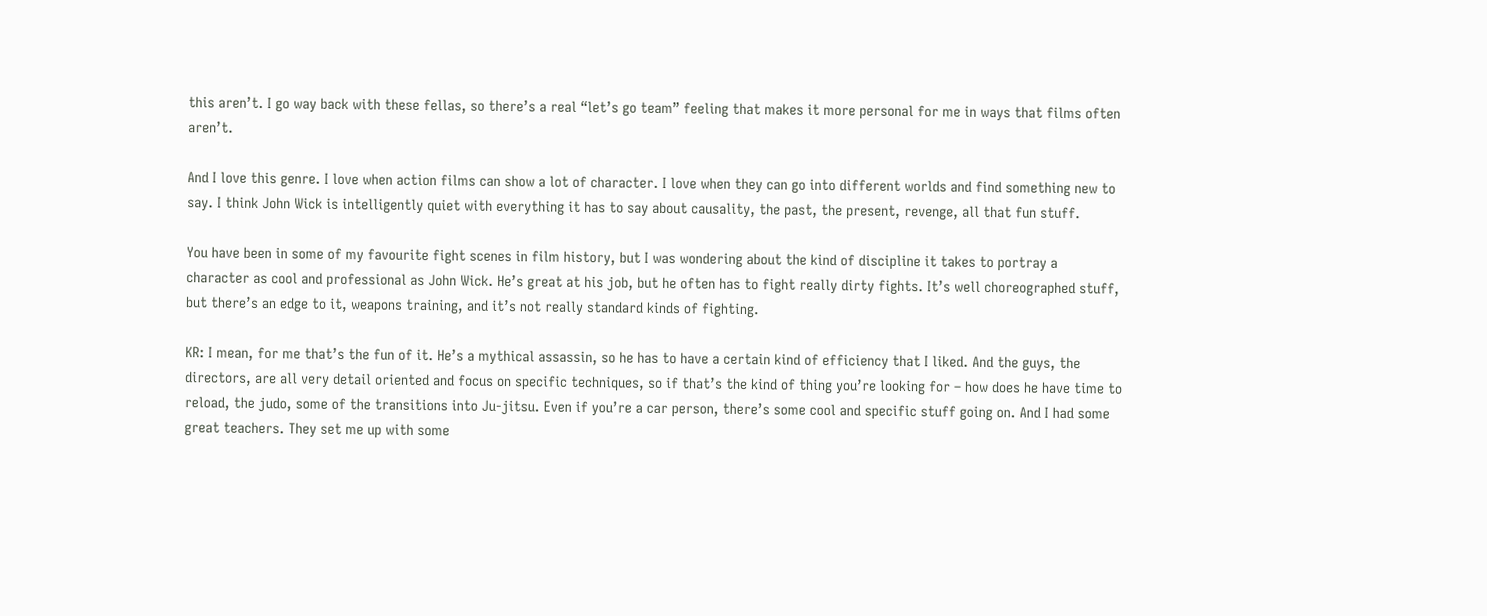this aren’t. I go way back with these fellas, so there’s a real “let’s go team” feeling that makes it more personal for me in ways that films often aren’t.

And I love this genre. I love when action films can show a lot of character. I love when they can go into different worlds and find something new to say. I think John Wick is intelligently quiet with everything it has to say about causality, the past, the present, revenge, all that fun stuff.

You have been in some of my favourite fight scenes in film history, but I was wondering about the kind of discipline it takes to portray a character as cool and professional as John Wick. He’s great at his job, but he often has to fight really dirty fights. It’s well choreographed stuff, but there’s an edge to it, weapons training, and it’s not really standard kinds of fighting.

KR: I mean, for me that’s the fun of it. He’s a mythical assassin, so he has to have a certain kind of efficiency that I liked. And the guys, the directors, are all very detail oriented and focus on specific techniques, so if that’s the kind of thing you’re looking for – how does he have time to reload, the judo, some of the transitions into Ju-jitsu. Even if you’re a car person, there’s some cool and specific stuff going on. And I had some great teachers. They set me up with some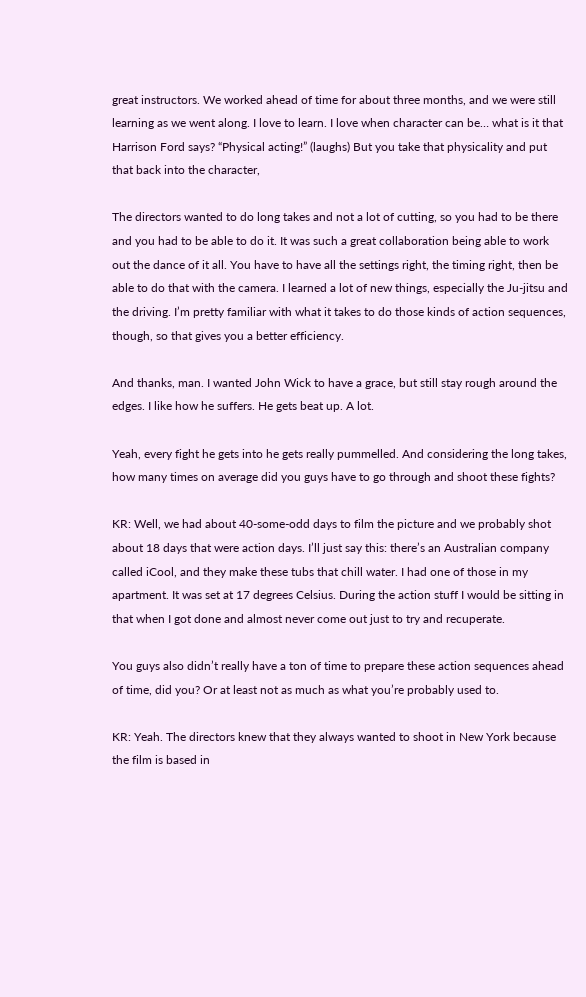great instructors. We worked ahead of time for about three months, and we were still learning as we went along. I love to learn. I love when character can be… what is it that Harrison Ford says? “Physical acting!” (laughs) But you take that physicality and put that back into the character,

The directors wanted to do long takes and not a lot of cutting, so you had to be there and you had to be able to do it. It was such a great collaboration being able to work out the dance of it all. You have to have all the settings right, the timing right, then be able to do that with the camera. I learned a lot of new things, especially the Ju-jitsu and the driving. I’m pretty familiar with what it takes to do those kinds of action sequences, though, so that gives you a better efficiency.

And thanks, man. I wanted John Wick to have a grace, but still stay rough around the edges. I like how he suffers. He gets beat up. A lot.

Yeah, every fight he gets into he gets really pummelled. And considering the long takes, how many times on average did you guys have to go through and shoot these fights?

KR: Well, we had about 40-some-odd days to film the picture and we probably shot about 18 days that were action days. I’ll just say this: there’s an Australian company called iCool, and they make these tubs that chill water. I had one of those in my apartment. It was set at 17 degrees Celsius. During the action stuff I would be sitting in that when I got done and almost never come out just to try and recuperate.

You guys also didn’t really have a ton of time to prepare these action sequences ahead of time, did you? Or at least not as much as what you’re probably used to.

KR: Yeah. The directors knew that they always wanted to shoot in New York because the film is based in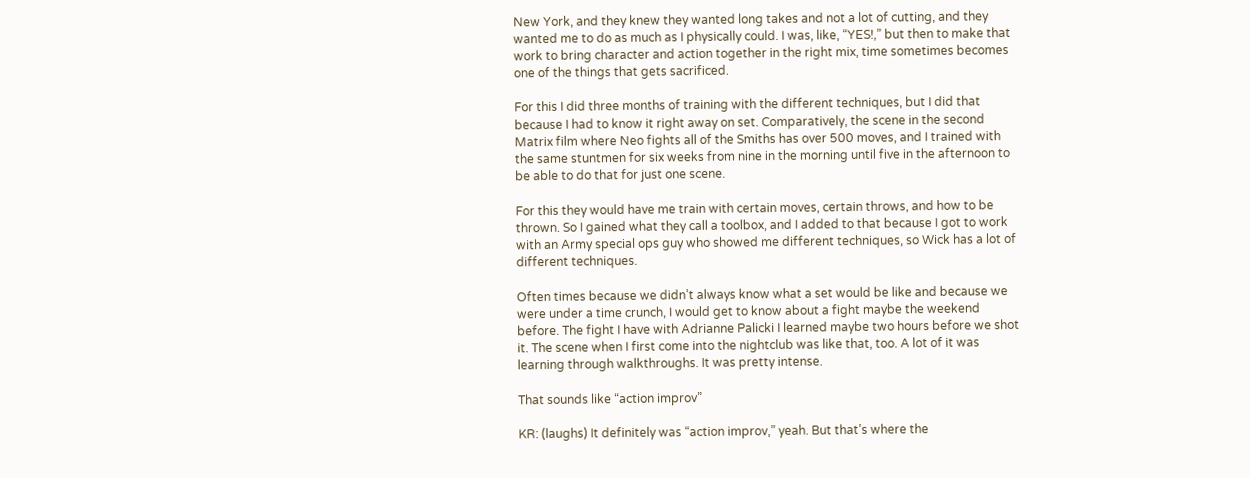New York, and they knew they wanted long takes and not a lot of cutting, and they wanted me to do as much as I physically could. I was, like, “YES!,” but then to make that work to bring character and action together in the right mix, time sometimes becomes one of the things that gets sacrificed.

For this I did three months of training with the different techniques, but I did that because I had to know it right away on set. Comparatively, the scene in the second Matrix film where Neo fights all of the Smiths has over 500 moves, and I trained with the same stuntmen for six weeks from nine in the morning until five in the afternoon to be able to do that for just one scene.

For this they would have me train with certain moves, certain throws, and how to be thrown. So I gained what they call a toolbox, and I added to that because I got to work with an Army special ops guy who showed me different techniques, so Wick has a lot of different techniques.

Often times because we didn’t always know what a set would be like and because we were under a time crunch, I would get to know about a fight maybe the weekend before. The fight I have with Adrianne Palicki I learned maybe two hours before we shot it. The scene when I first come into the nightclub was like that, too. A lot of it was learning through walkthroughs. It was pretty intense.

That sounds like “action improv”

KR: (laughs) It definitely was “action improv,” yeah. But that’s where the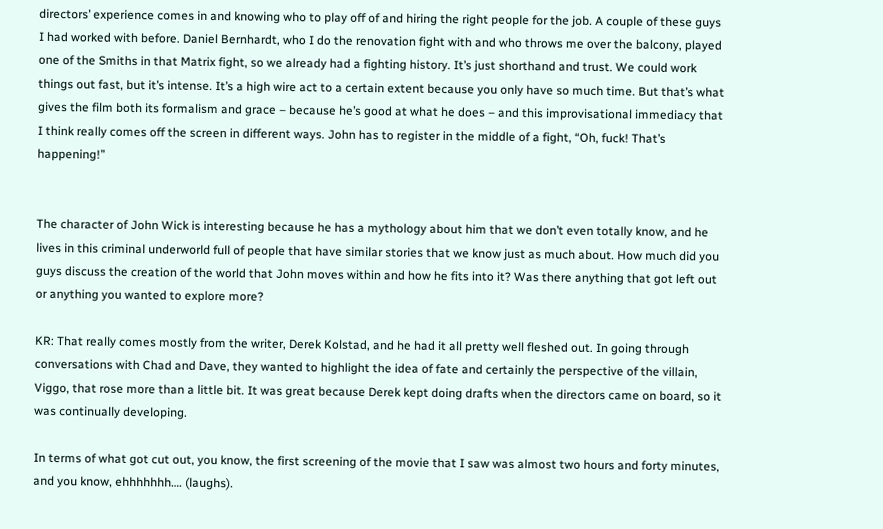directors’ experience comes in and knowing who to play off of and hiring the right people for the job. A couple of these guys I had worked with before. Daniel Bernhardt, who I do the renovation fight with and who throws me over the balcony, played one of the Smiths in that Matrix fight, so we already had a fighting history. It’s just shorthand and trust. We could work things out fast, but it’s intense. It’s a high wire act to a certain extent because you only have so much time. But that’s what gives the film both its formalism and grace – because he’s good at what he does – and this improvisational immediacy that I think really comes off the screen in different ways. John has to register in the middle of a fight, “Oh, fuck! That’s happening!”


The character of John Wick is interesting because he has a mythology about him that we don’t even totally know, and he lives in this criminal underworld full of people that have similar stories that we know just as much about. How much did you guys discuss the creation of the world that John moves within and how he fits into it? Was there anything that got left out or anything you wanted to explore more?

KR: That really comes mostly from the writer, Derek Kolstad, and he had it all pretty well fleshed out. In going through conversations with Chad and Dave, they wanted to highlight the idea of fate and certainly the perspective of the villain, Viggo, that rose more than a little bit. It was great because Derek kept doing drafts when the directors came on board, so it was continually developing.

In terms of what got cut out, you know, the first screening of the movie that I saw was almost two hours and forty minutes, and you know, ehhhhhhh…. (laughs).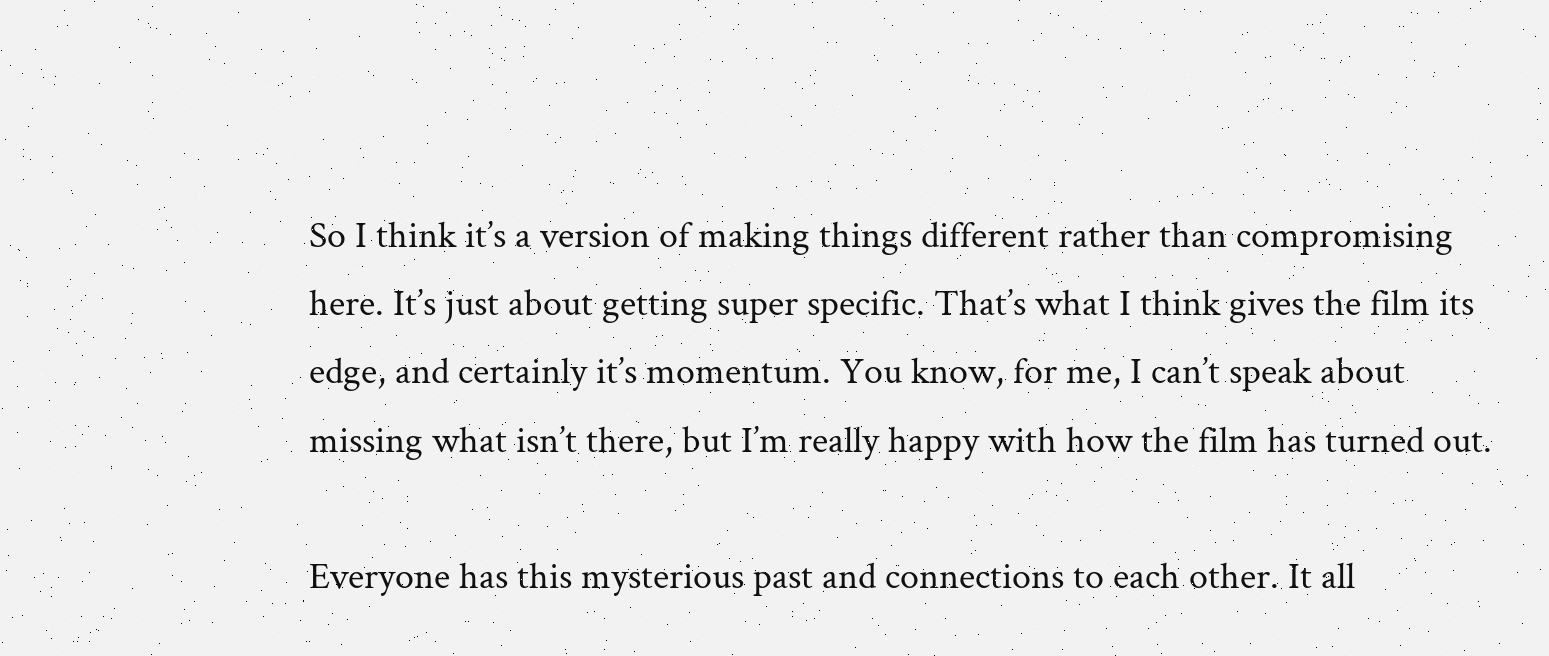So I think it’s a version of making things different rather than compromising here. It’s just about getting super specific. That’s what I think gives the film its edge, and certainly it’s momentum. You know, for me, I can’t speak about missing what isn’t there, but I’m really happy with how the film has turned out.

Everyone has this mysterious past and connections to each other. It all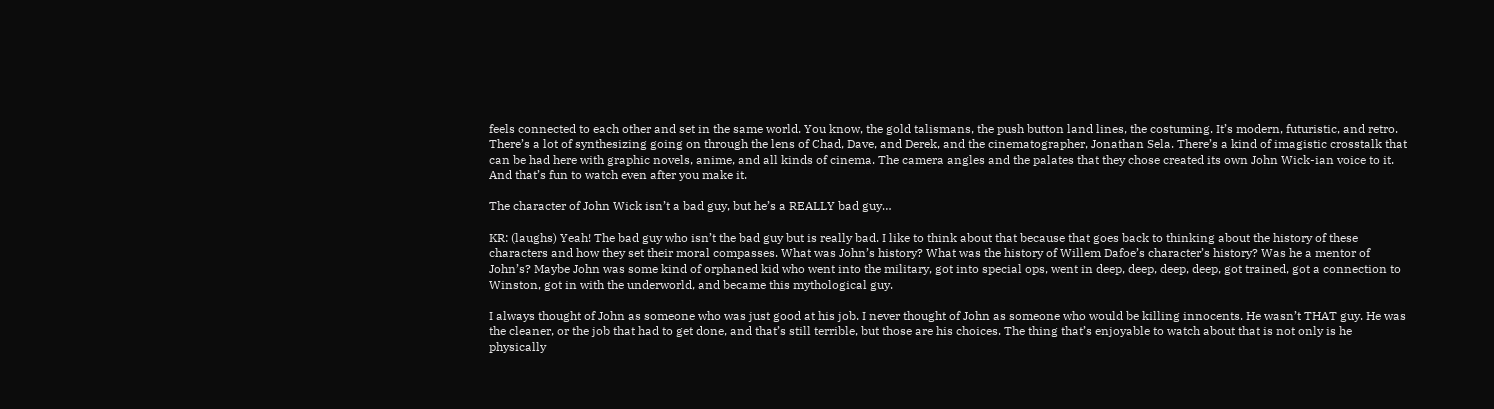feels connected to each other and set in the same world. You know, the gold talismans, the push button land lines, the costuming. It’s modern, futuristic, and retro. There’s a lot of synthesizing going on through the lens of Chad, Dave, and Derek, and the cinematographer, Jonathan Sela. There’s a kind of imagistic crosstalk that can be had here with graphic novels, anime, and all kinds of cinema. The camera angles and the palates that they chose created its own John Wick-ian voice to it. And that’s fun to watch even after you make it.

The character of John Wick isn’t a bad guy, but he’s a REALLY bad guy…

KR: (laughs) Yeah! The bad guy who isn’t the bad guy but is really bad. I like to think about that because that goes back to thinking about the history of these characters and how they set their moral compasses. What was John’s history? What was the history of Willem Dafoe’s character’s history? Was he a mentor of John’s? Maybe John was some kind of orphaned kid who went into the military, got into special ops, went in deep, deep, deep, deep, got trained, got a connection to Winston, got in with the underworld, and became this mythological guy.

I always thought of John as someone who was just good at his job. I never thought of John as someone who would be killing innocents. He wasn’t THAT guy. He was the cleaner, or the job that had to get done, and that’s still terrible, but those are his choices. The thing that’s enjoyable to watch about that is not only is he physically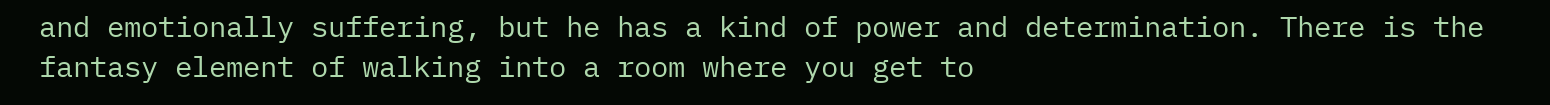and emotionally suffering, but he has a kind of power and determination. There is the fantasy element of walking into a room where you get to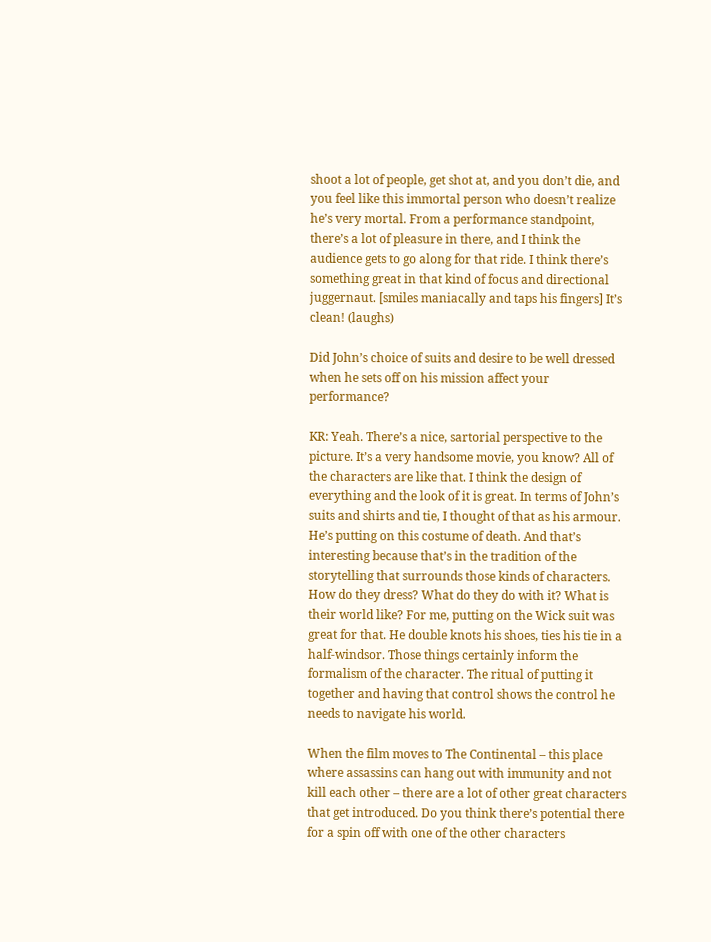shoot a lot of people, get shot at, and you don’t die, and you feel like this immortal person who doesn’t realize he’s very mortal. From a performance standpoint, there’s a lot of pleasure in there, and I think the audience gets to go along for that ride. I think there’s something great in that kind of focus and directional juggernaut. [smiles maniacally and taps his fingers] It’s clean! (laughs)

Did John’s choice of suits and desire to be well dressed when he sets off on his mission affect your performance?

KR: Yeah. There’s a nice, sartorial perspective to the picture. It’s a very handsome movie, you know? All of the characters are like that. I think the design of everything and the look of it is great. In terms of John’s suits and shirts and tie, I thought of that as his armour. He’s putting on this costume of death. And that’s interesting because that’s in the tradition of the storytelling that surrounds those kinds of characters. How do they dress? What do they do with it? What is their world like? For me, putting on the Wick suit was great for that. He double knots his shoes, ties his tie in a half-windsor. Those things certainly inform the formalism of the character. The ritual of putting it together and having that control shows the control he needs to navigate his world.

When the film moves to The Continental – this place where assassins can hang out with immunity and not kill each other – there are a lot of other great characters that get introduced. Do you think there’s potential there for a spin off with one of the other characters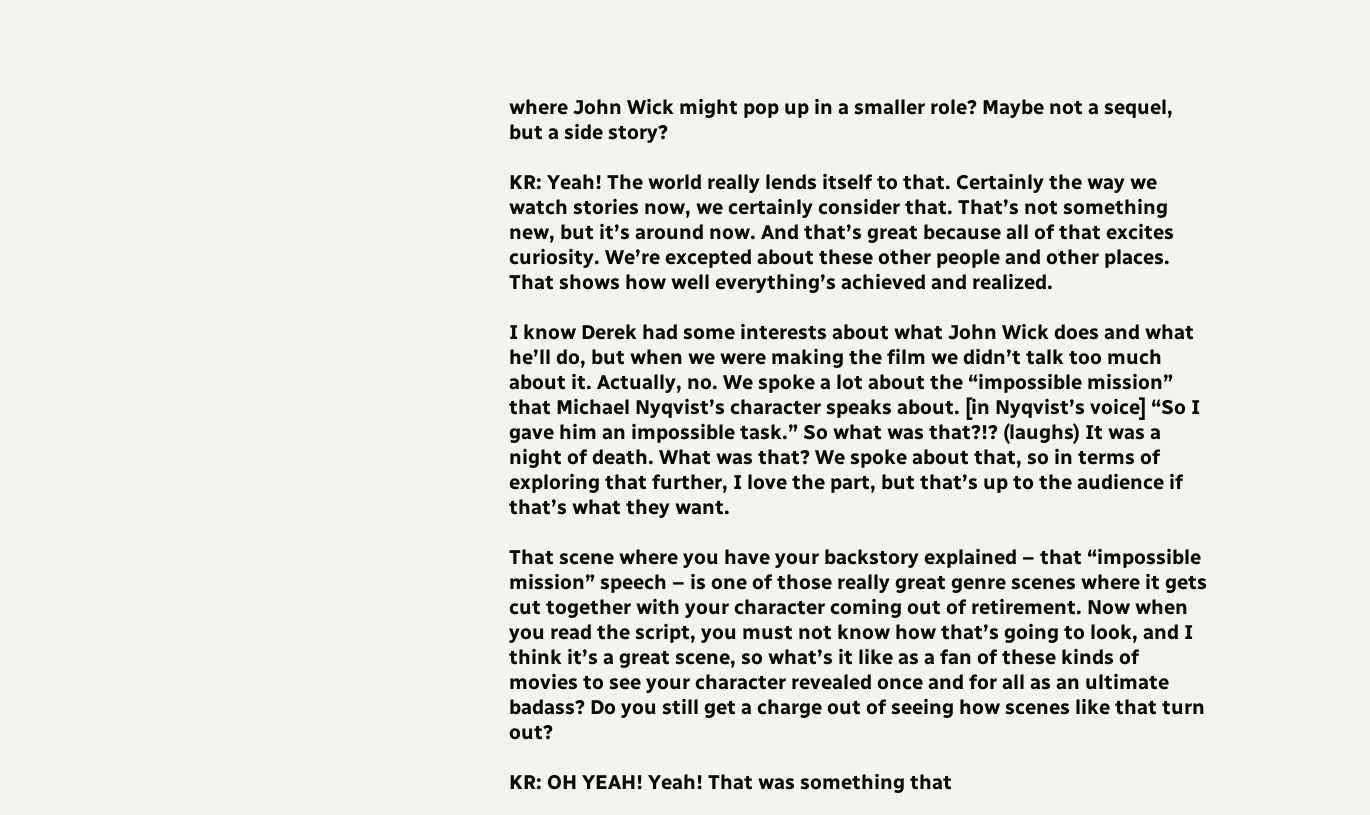where John Wick might pop up in a smaller role? Maybe not a sequel, but a side story?

KR: Yeah! The world really lends itself to that. Certainly the way we watch stories now, we certainly consider that. That’s not something new, but it’s around now. And that’s great because all of that excites curiosity. We’re excepted about these other people and other places. That shows how well everything’s achieved and realized.

I know Derek had some interests about what John Wick does and what he’ll do, but when we were making the film we didn’t talk too much about it. Actually, no. We spoke a lot about the “impossible mission” that Michael Nyqvist’s character speaks about. [in Nyqvist’s voice] “So I gave him an impossible task.” So what was that?!? (laughs) It was a night of death. What was that? We spoke about that, so in terms of exploring that further, I love the part, but that’s up to the audience if that’s what they want.

That scene where you have your backstory explained – that “impossible mission” speech – is one of those really great genre scenes where it gets cut together with your character coming out of retirement. Now when you read the script, you must not know how that’s going to look, and I think it’s a great scene, so what’s it like as a fan of these kinds of movies to see your character revealed once and for all as an ultimate badass? Do you still get a charge out of seeing how scenes like that turn out?

KR: OH YEAH! Yeah! That was something that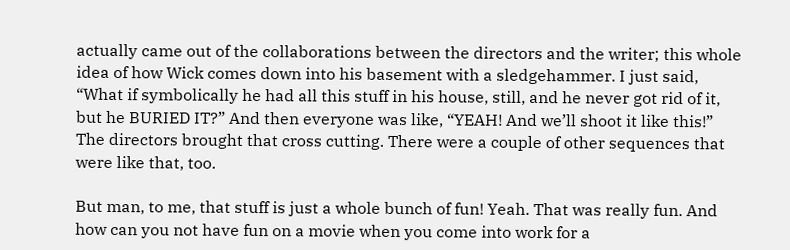actually came out of the collaborations between the directors and the writer; this whole idea of how Wick comes down into his basement with a sledgehammer. I just said, “What if symbolically he had all this stuff in his house, still, and he never got rid of it, but he BURIED IT?” And then everyone was like, “YEAH! And we’ll shoot it like this!” The directors brought that cross cutting. There were a couple of other sequences that were like that, too.

But man, to me, that stuff is just a whole bunch of fun! Yeah. That was really fun. And how can you not have fun on a movie when you come into work for a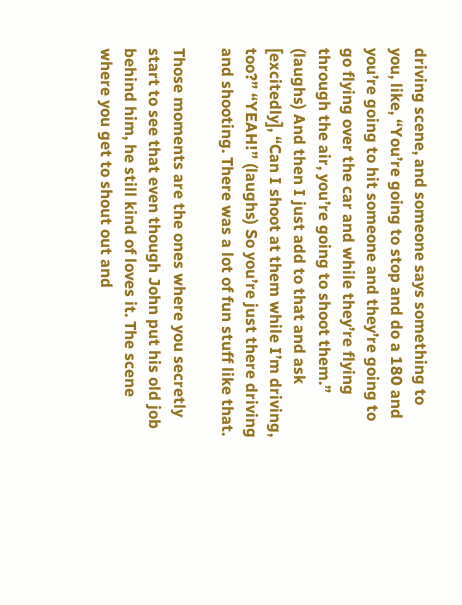driving scene, and someone says something to you, like, “You’re going to stop and do a 180 and you’re going to hit someone and they’re going to go flying over the car and while they’re flying through the air, you’re going to shoot them.” (laughs) And then I just add to that and ask [excitedly], “Can I shoot at them while I’m driving, too?” “YEAH!” (laughs) So you’re just there driving and shooting. There was a lot of fun stuff like that.

Those moments are the ones where you secretly start to see that even though John put his old job behind him, he still kind of loves it. The scene where you get to shout out and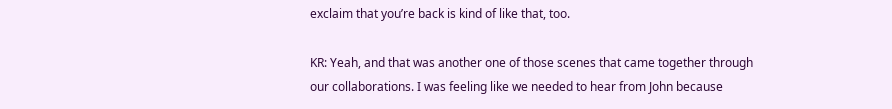exclaim that you’re back is kind of like that, too.

KR: Yeah, and that was another one of those scenes that came together through our collaborations. I was feeling like we needed to hear from John because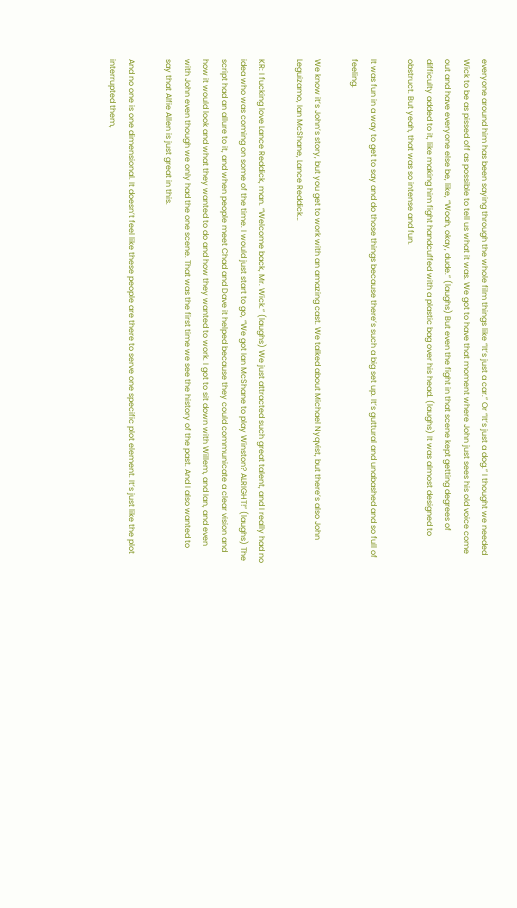everyone around him has been saying through the whole film things like “It’s just a car.” Or “It’s just a dog.” I thought we needed Wick to be as pissed off as possible to tell us what it was. We got to have that moment where John just sees his old voice come out and have everyone else be, like, “Woah, okay, dude.” (laughs) But even the fight in that scene kept getting degrees of difficulty added to it, like making him fight handcuffed with a plastic bag over his head. (laughs) It was almost designed to obstruct. But yeah, that was so intense and fun.

It was fun in a way to get to say and do those things because there’s such a big set up. It’s guttural and unabashed and so full of feeling.

We know it’s John’s story, but you get to work with an amazing cast. We talked about Michael Nyqvist, but there’s also John Leguizamo, Ian McShane, Lance Reddick…

KR: I fucking love Lance Reddick, man. “Welcome back, Mr. Wick.” (laughs) We just attracted such great talent, and I really had no idea who was coming on some of the time. I would just start to go, “We got Ian McShane to play Winston? ALRIGHT!” (laughs) The script had an allure to it, and when people meet Chad and Dave it helped because they could communicate a clear vision and how it would look and what they wanted to do and how they wanted to work. I got to sit down with Willem, and Ian, and even with John even though we only had the one scene. That was the first time we see the history of the past. And I also wanted to say that Alfie Allen is just great in this.

And no one is one dimensional. It doesn’t feel like these people are there to serve one specific plot element. It’s just like the plot interrupted them,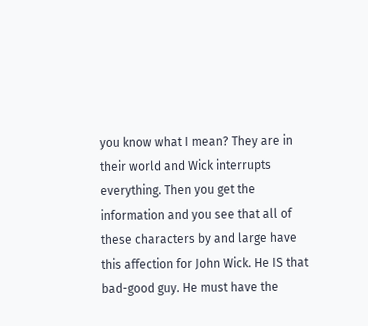you know what I mean? They are in their world and Wick interrupts everything. Then you get the information and you see that all of these characters by and large have this affection for John Wick. He IS that bad-good guy. He must have the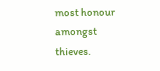most honour amongst thieves.